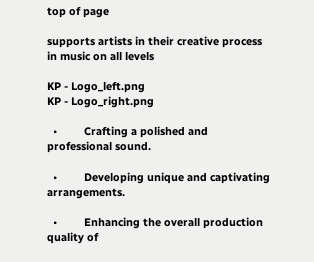top of page

supports artists in their creative process in music on all levels

KP - Logo_left.png
KP - Logo_right.png

  •         Crafting a polished and professional sound.

  •         Developing unique and captivating arrangements.

  •         Enhancing the overall production quality of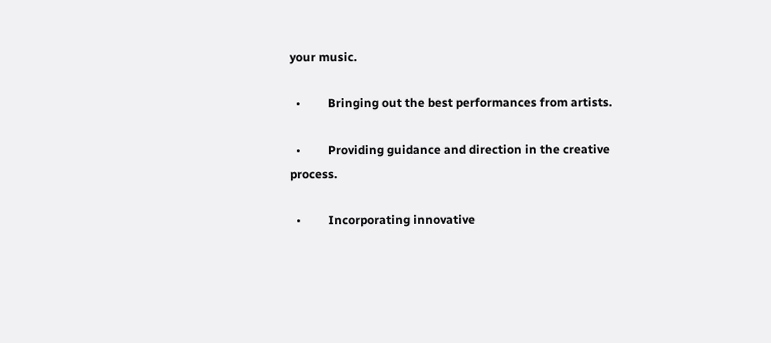your music.

  •         Bringing out the best performances from artists.

  •         Providing guidance and direction in the creative process.

  •         Incorporating innovative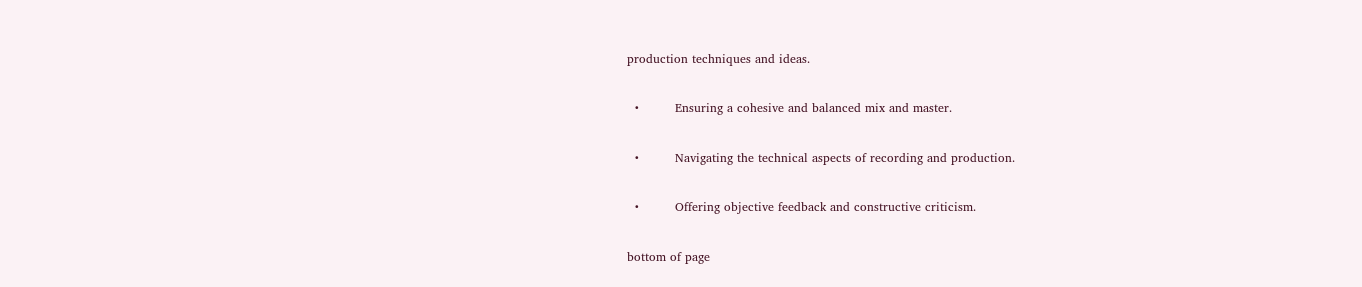production techniques and ideas.

  •         Ensuring a cohesive and balanced mix and master.

  •         Navigating the technical aspects of recording and production.

  •         Offering objective feedback and constructive criticism.

bottom of page